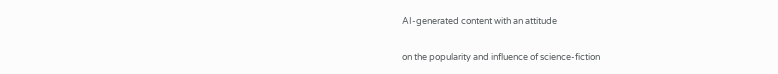AI-generated content with an attitude

on the popularity and influence of science-fiction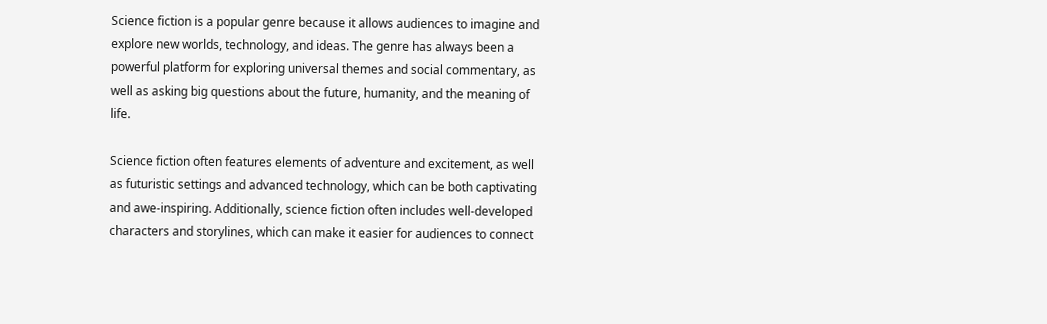Science fiction is a popular genre because it allows audiences to imagine and explore new worlds, technology, and ideas. The genre has always been a powerful platform for exploring universal themes and social commentary, as well as asking big questions about the future, humanity, and the meaning of life.

Science fiction often features elements of adventure and excitement, as well as futuristic settings and advanced technology, which can be both captivating and awe-inspiring. Additionally, science fiction often includes well-developed characters and storylines, which can make it easier for audiences to connect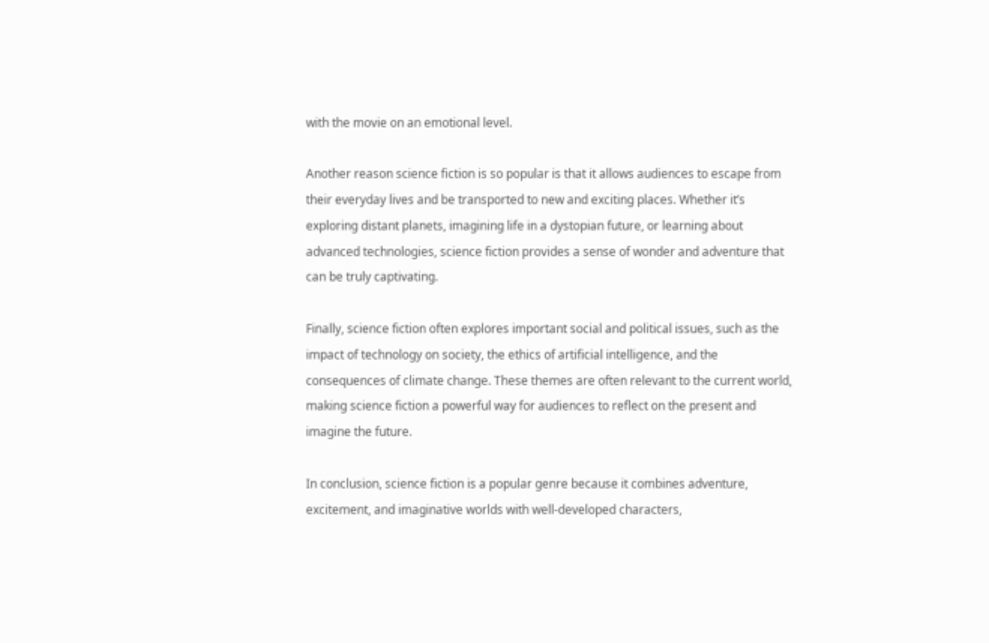with the movie on an emotional level.

Another reason science fiction is so popular is that it allows audiences to escape from their everyday lives and be transported to new and exciting places. Whether it’s exploring distant planets, imagining life in a dystopian future, or learning about advanced technologies, science fiction provides a sense of wonder and adventure that can be truly captivating.

Finally, science fiction often explores important social and political issues, such as the impact of technology on society, the ethics of artificial intelligence, and the consequences of climate change. These themes are often relevant to the current world, making science fiction a powerful way for audiences to reflect on the present and imagine the future.

In conclusion, science fiction is a popular genre because it combines adventure, excitement, and imaginative worlds with well-developed characters,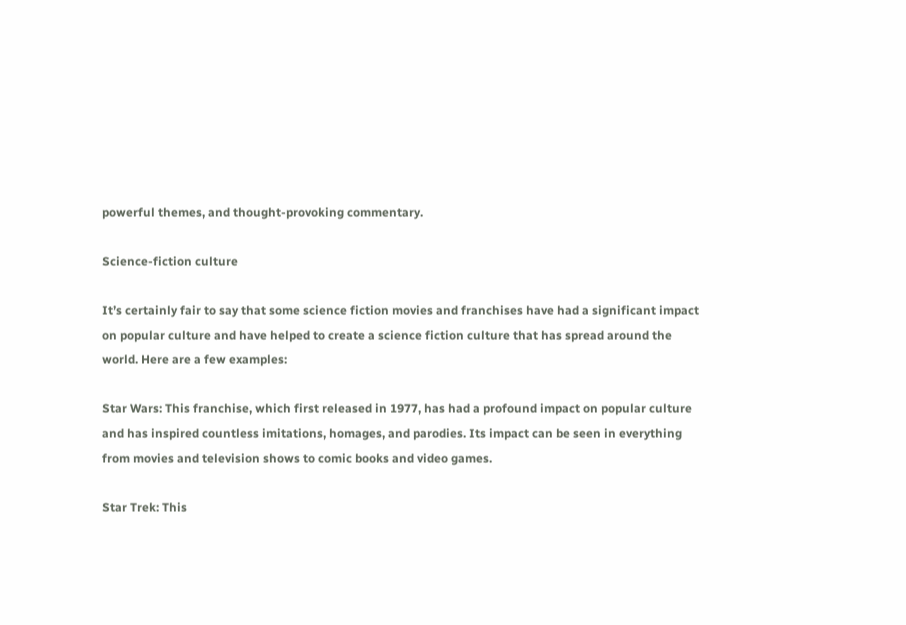powerful themes, and thought-provoking commentary.

Science-fiction culture

It’s certainly fair to say that some science fiction movies and franchises have had a significant impact on popular culture and have helped to create a science fiction culture that has spread around the world. Here are a few examples:

Star Wars: This franchise, which first released in 1977, has had a profound impact on popular culture and has inspired countless imitations, homages, and parodies. Its impact can be seen in everything from movies and television shows to comic books and video games.

Star Trek: This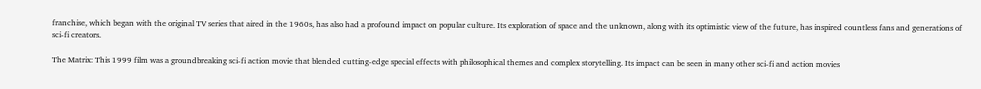franchise, which began with the original TV series that aired in the 1960s, has also had a profound impact on popular culture. Its exploration of space and the unknown, along with its optimistic view of the future, has inspired countless fans and generations of sci-fi creators.

The Matrix: This 1999 film was a groundbreaking sci-fi action movie that blended cutting-edge special effects with philosophical themes and complex storytelling. Its impact can be seen in many other sci-fi and action movies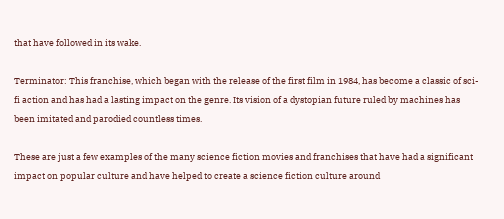that have followed in its wake.

Terminator: This franchise, which began with the release of the first film in 1984, has become a classic of sci-fi action and has had a lasting impact on the genre. Its vision of a dystopian future ruled by machines has been imitated and parodied countless times.

These are just a few examples of the many science fiction movies and franchises that have had a significant impact on popular culture and have helped to create a science fiction culture around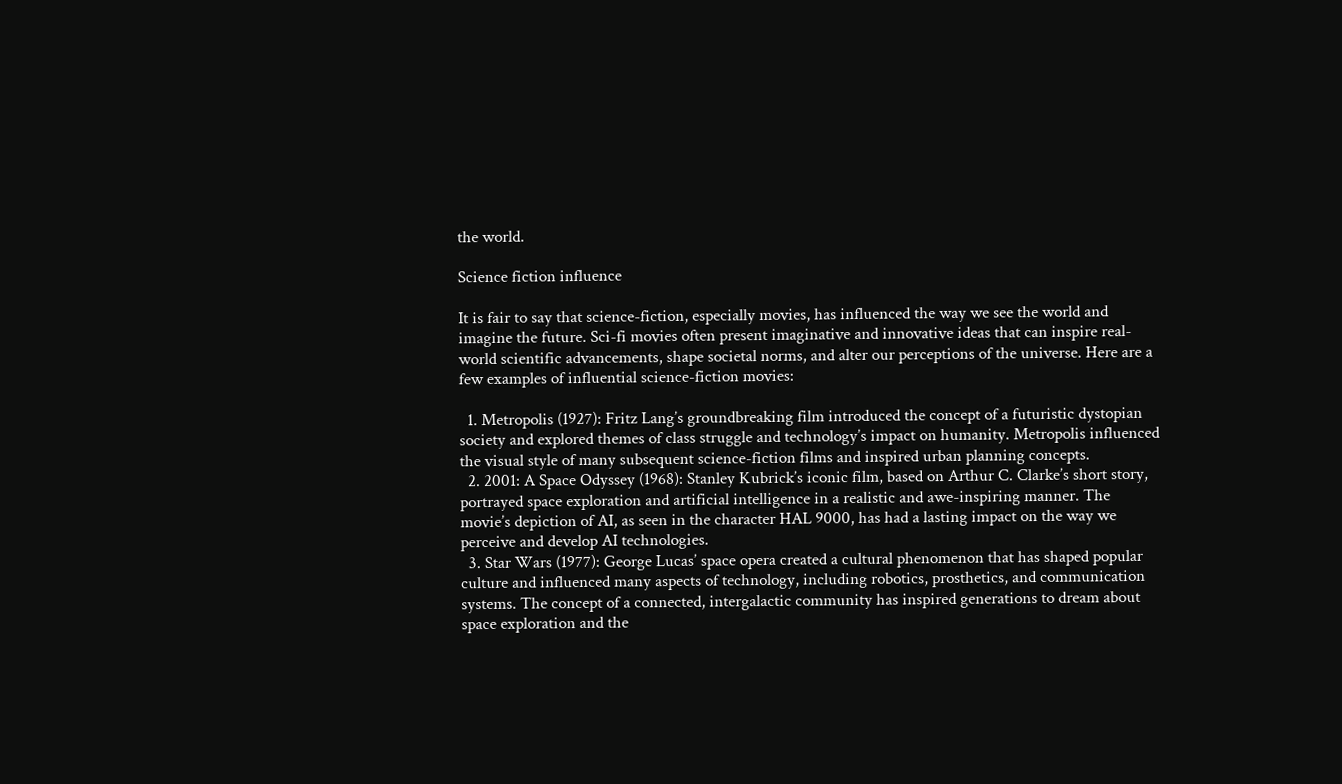the world.

Science fiction influence

It is fair to say that science-fiction, especially movies, has influenced the way we see the world and imagine the future. Sci-fi movies often present imaginative and innovative ideas that can inspire real-world scientific advancements, shape societal norms, and alter our perceptions of the universe. Here are a few examples of influential science-fiction movies:

  1. Metropolis (1927): Fritz Lang’s groundbreaking film introduced the concept of a futuristic dystopian society and explored themes of class struggle and technology’s impact on humanity. Metropolis influenced the visual style of many subsequent science-fiction films and inspired urban planning concepts.
  2. 2001: A Space Odyssey (1968): Stanley Kubrick’s iconic film, based on Arthur C. Clarke’s short story, portrayed space exploration and artificial intelligence in a realistic and awe-inspiring manner. The movie’s depiction of AI, as seen in the character HAL 9000, has had a lasting impact on the way we perceive and develop AI technologies.
  3. Star Wars (1977): George Lucas’ space opera created a cultural phenomenon that has shaped popular culture and influenced many aspects of technology, including robotics, prosthetics, and communication systems. The concept of a connected, intergalactic community has inspired generations to dream about space exploration and the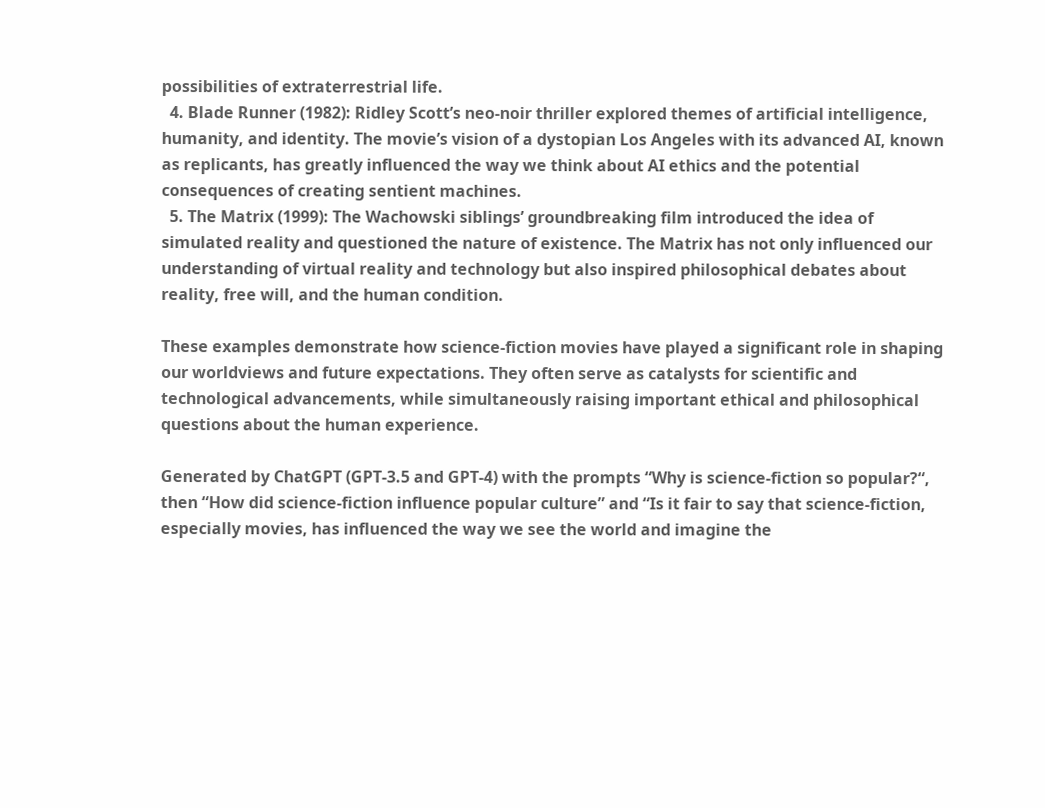possibilities of extraterrestrial life.
  4. Blade Runner (1982): Ridley Scott’s neo-noir thriller explored themes of artificial intelligence, humanity, and identity. The movie’s vision of a dystopian Los Angeles with its advanced AI, known as replicants, has greatly influenced the way we think about AI ethics and the potential consequences of creating sentient machines.
  5. The Matrix (1999): The Wachowski siblings’ groundbreaking film introduced the idea of simulated reality and questioned the nature of existence. The Matrix has not only influenced our understanding of virtual reality and technology but also inspired philosophical debates about reality, free will, and the human condition.

These examples demonstrate how science-fiction movies have played a significant role in shaping our worldviews and future expectations. They often serve as catalysts for scientific and technological advancements, while simultaneously raising important ethical and philosophical questions about the human experience.

Generated by ChatGPT (GPT-3.5 and GPT-4) with the prompts “Why is science-fiction so popular?“, then “How did science-fiction influence popular culture” and “Is it fair to say that science-fiction, especially movies, has influenced the way we see the world and imagine the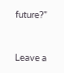future?”


Leave a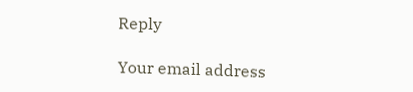Reply

Your email address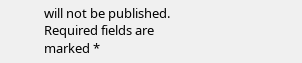will not be published. Required fields are marked *